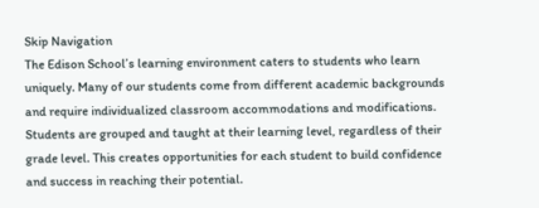Skip Navigation
The Edison School’s learning environment caters to students who learn uniquely. Many of our students come from different academic backgrounds and require individualized classroom accommodations and modifications. Students are grouped and taught at their learning level, regardless of their grade level. This creates opportunities for each student to build confidence and success in reaching their potential.